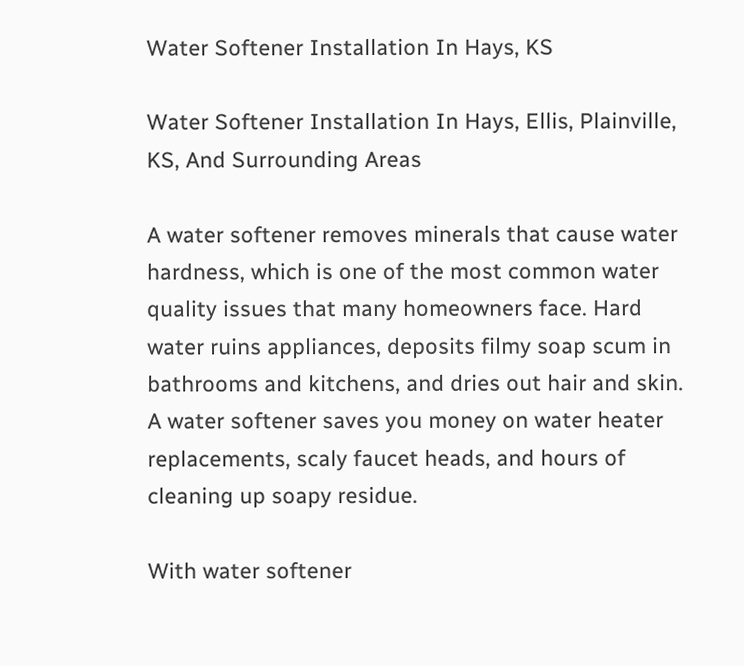Water Softener Installation In Hays, KS

Water Softener Installation In Hays, Ellis, Plainville, KS, And Surrounding Areas

A water softener removes minerals that cause water hardness, which is one of the most common water quality issues that many homeowners face. Hard water ruins appliances, deposits filmy soap scum in bathrooms and kitchens, and dries out hair and skin. A water softener saves you money on water heater replacements, scaly faucet heads, and hours of cleaning up soapy residue.

With water softener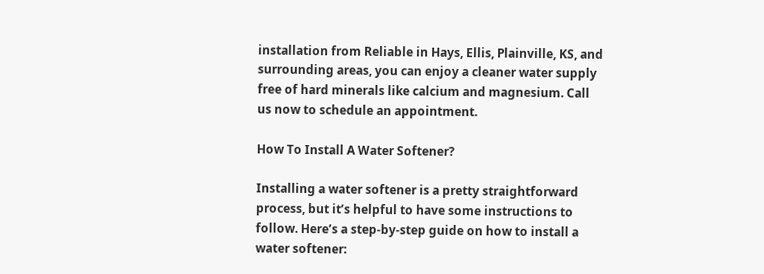installation from Reliable in Hays, Ellis, Plainville, KS, and surrounding areas, you can enjoy a cleaner water supply free of hard minerals like calcium and magnesium. Call us now to schedule an appointment.

How To Install A Water Softener?

Installing a water softener is a pretty straightforward process, but it’s helpful to have some instructions to follow. Here’s a step-by-step guide on how to install a water softener: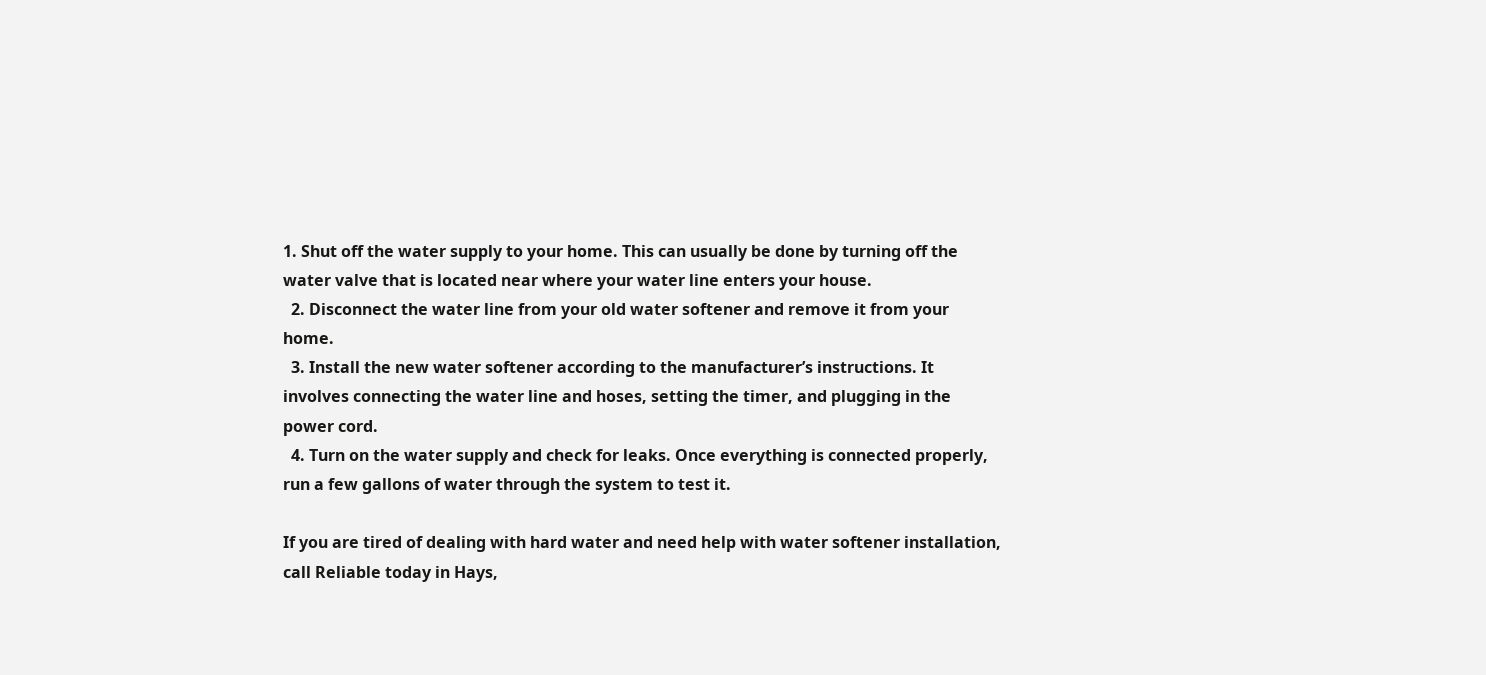1. Shut off the water supply to your home. This can usually be done by turning off the water valve that is located near where your water line enters your house.
  2. Disconnect the water line from your old water softener and remove it from your home.
  3. Install the new water softener according to the manufacturer’s instructions. It involves connecting the water line and hoses, setting the timer, and plugging in the power cord.
  4. Turn on the water supply and check for leaks. Once everything is connected properly, run a few gallons of water through the system to test it.

If you are tired of dealing with hard water and need help with water softener installation, call Reliable today in Hays,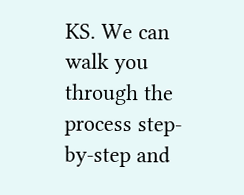KS. We can walk you through the process step-by-step and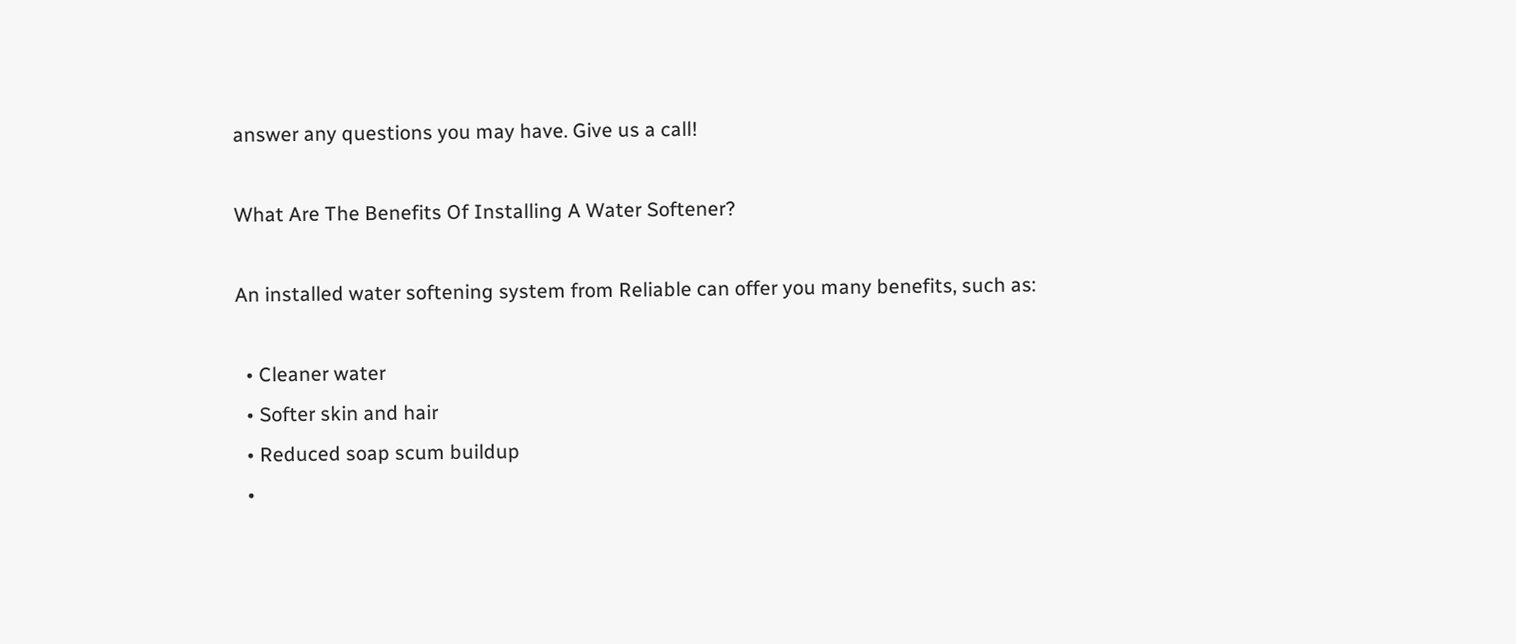answer any questions you may have. Give us a call!

What Are The Benefits Of Installing A Water Softener?

An installed water softening system from Reliable can offer you many benefits, such as:

  • Cleaner water
  • Softer skin and hair
  • Reduced soap scum buildup
  •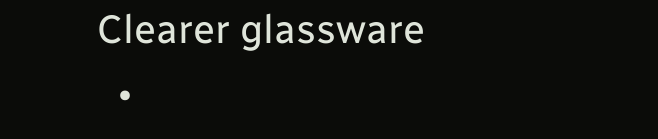Clearer glassware
  •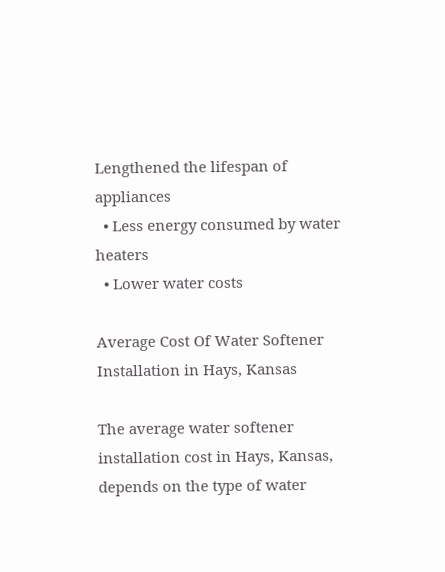Lengthened the lifespan of appliances
  • Less energy consumed by water heaters
  • Lower water costs

Average Cost Of Water Softener Installation in Hays, Kansas

The average water softener installation cost in Hays, Kansas, depends on the type of water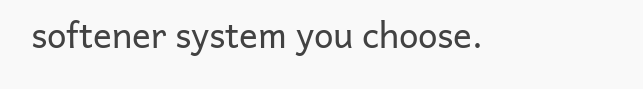softener system you choose.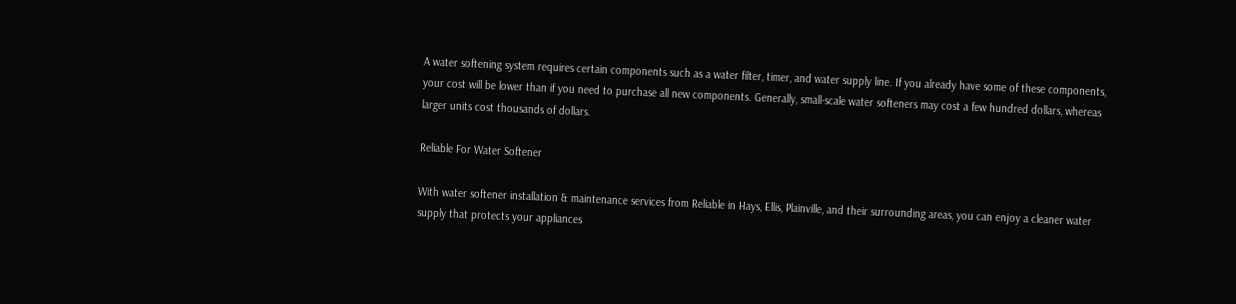A water softening system requires certain components such as a water filter, timer, and water supply line. If you already have some of these components, your cost will be lower than if you need to purchase all new components. Generally, small-scale water softeners may cost a few hundred dollars, whereas larger units cost thousands of dollars.

Reliable For Water Softener

With water softener installation & maintenance services from Reliable in Hays, Ellis, Plainville, and their surrounding areas, you can enjoy a cleaner water supply that protects your appliances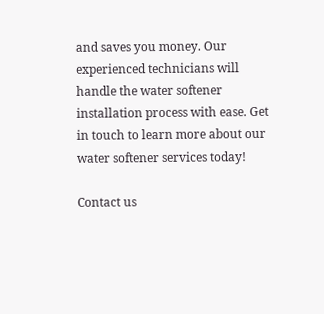and saves you money. Our experienced technicians will handle the water softener installation process with ease. Get in touch to learn more about our water softener services today!

Contact us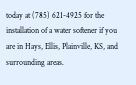today at (785) 621-4925 for the installation of a water softener if you are in Hays, Ellis, Plainville, KS, and surrounding areas.